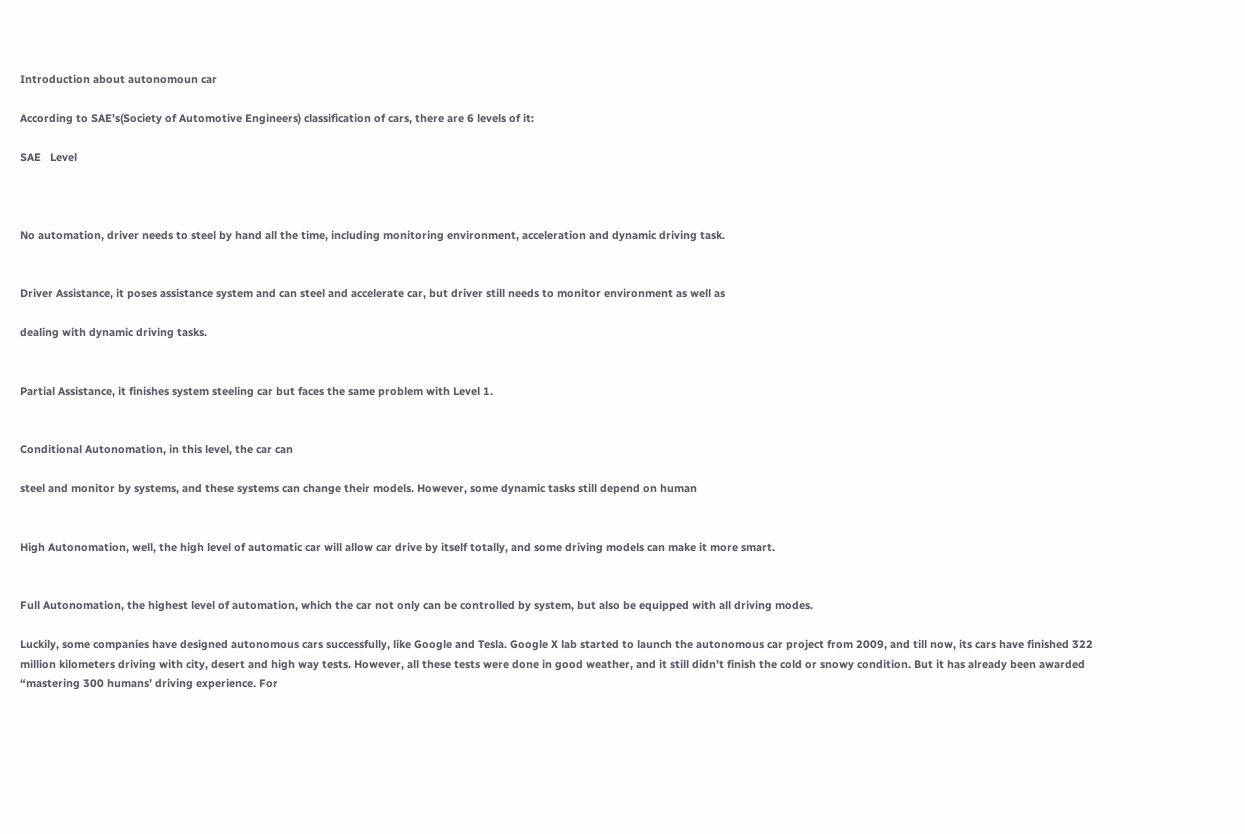Introduction about autonomoun car

According to SAE’s(Society of Automotive Engineers) classification of cars, there are 6 levels of it:

SAE   Level



No automation, driver needs to steel by hand all the time, including monitoring environment, acceleration and dynamic driving task.


Driver Assistance, it poses assistance system and can steel and accelerate car, but driver still needs to monitor environment as well as

dealing with dynamic driving tasks.


Partial Assistance, it finishes system steeling car but faces the same problem with Level 1.


Conditional Autonomation, in this level, the car can

steel and monitor by systems, and these systems can change their models. However, some dynamic tasks still depend on human


High Autonomation, well, the high level of automatic car will allow car drive by itself totally, and some driving models can make it more smart.


Full Autonomation, the highest level of automation, which the car not only can be controlled by system, but also be equipped with all driving modes.

Luckily, some companies have designed autonomous cars successfully, like Google and Tesla. Google X lab started to launch the autonomous car project from 2009, and till now, its cars have finished 322 million kilometers driving with city, desert and high way tests. However, all these tests were done in good weather, and it still didn’t finish the cold or snowy condition. But it has already been awarded “mastering 300 humans’ driving experience. For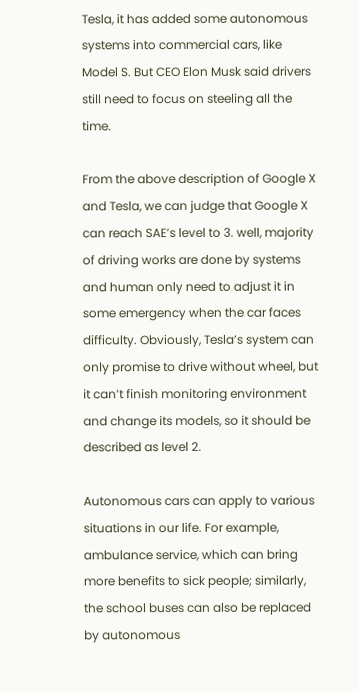Tesla, it has added some autonomous systems into commercial cars, like Model S. But CEO Elon Musk said drivers still need to focus on steeling all the time.

From the above description of Google X and Tesla, we can judge that Google X can reach SAE’s level to 3. well, majority of driving works are done by systems and human only need to adjust it in some emergency when the car faces difficulty. Obviously, Tesla’s system can only promise to drive without wheel, but it can’t finish monitoring environment and change its models, so it should be described as level 2.

Autonomous cars can apply to various situations in our life. For example, ambulance service, which can bring more benefits to sick people; similarly, the school buses can also be replaced by autonomous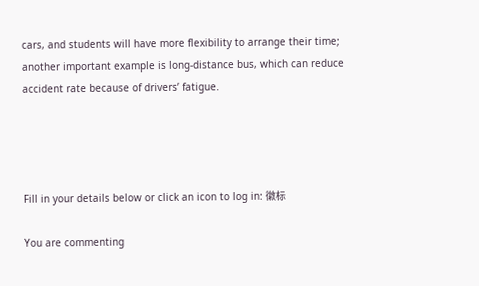cars, and students will have more flexibility to arrange their time; another important example is long-distance bus, which can reduce accident rate because of drivers’ fatigue.




Fill in your details below or click an icon to log in: 徽标

You are commenting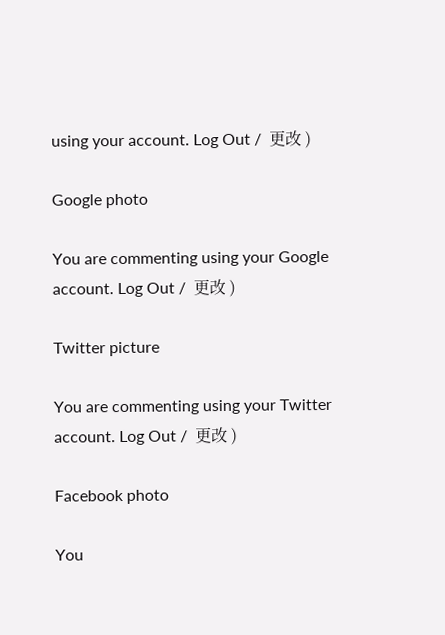using your account. Log Out /  更改 )

Google photo

You are commenting using your Google account. Log Out /  更改 )

Twitter picture

You are commenting using your Twitter account. Log Out /  更改 )

Facebook photo

You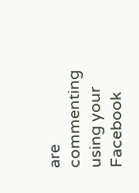are commenting using your Facebook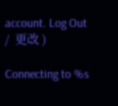account. Log Out /  更改 )

Connecting to %s